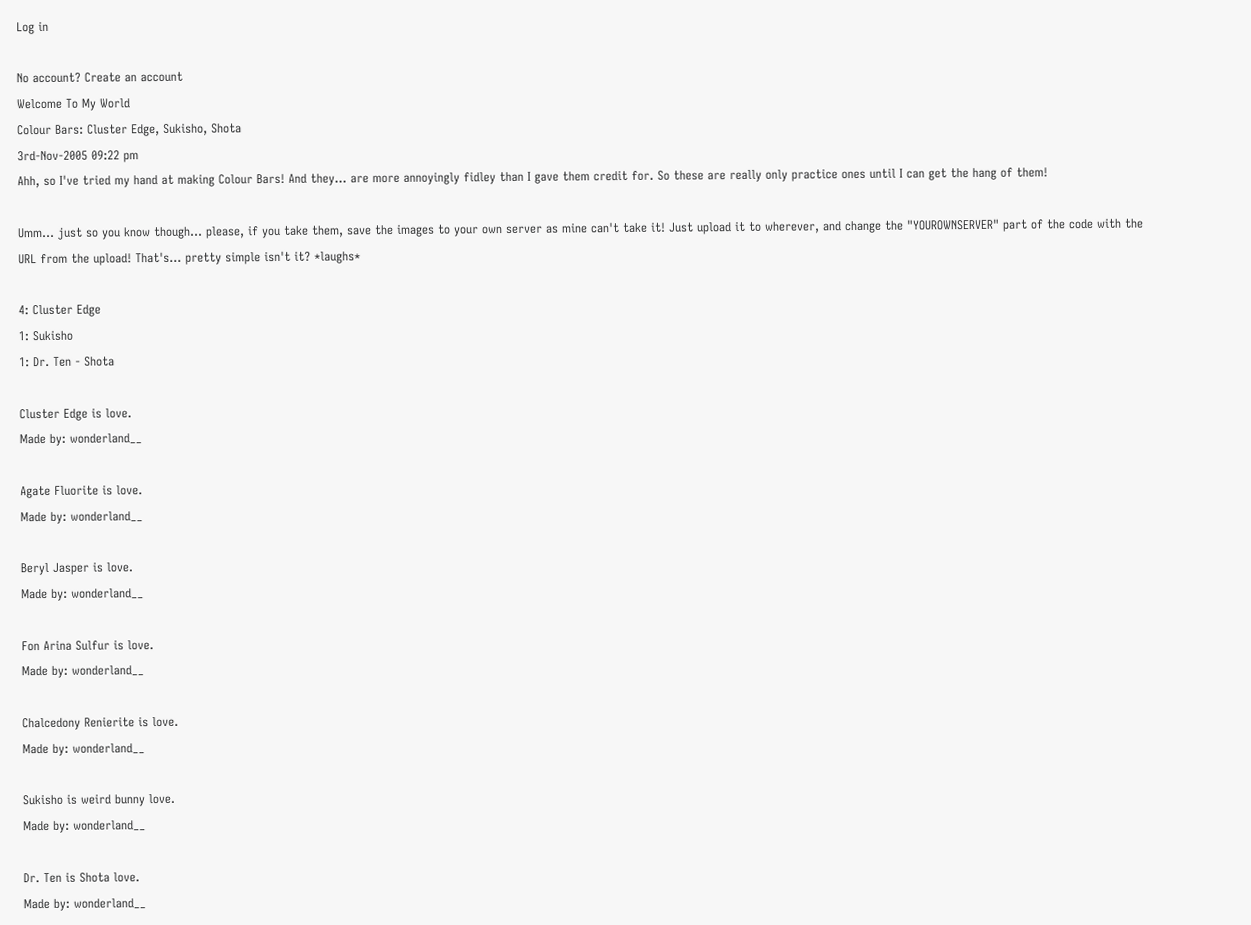Log in

No account? Create an account
Welcome To My World
Colour Bars: Cluster Edge, Sukisho, Shota
3rd-Nov-2005 09:22 pm
Ahh, so I've tried my hand at making Colour Bars! And they... are more annoyingly fidley than I gave them credit for. So these are really only practice ones until I can get the hang of them!

Umm... just so you know though... please, if you take them, save the images to your own server as mine can't take it! Just upload it to wherever, and change the "YOUROWNSERVER" part of the code with the URL from the upload! That's... pretty simple isn't it? *laughs*

4: Cluster Edge
1: Sukisho
1: Dr. Ten - Shota

Cluster Edge is love.
Made by: wonderland__

Agate Fluorite is love.
Made by: wonderland__

Beryl Jasper is love.
Made by: wonderland__

Fon Arina Sulfur is love.
Made by: wonderland__

Chalcedony Renierite is love.
Made by: wonderland__

Sukisho is weird bunny love.
Made by: wonderland__

Dr. Ten is Shota love.
Made by: wonderland__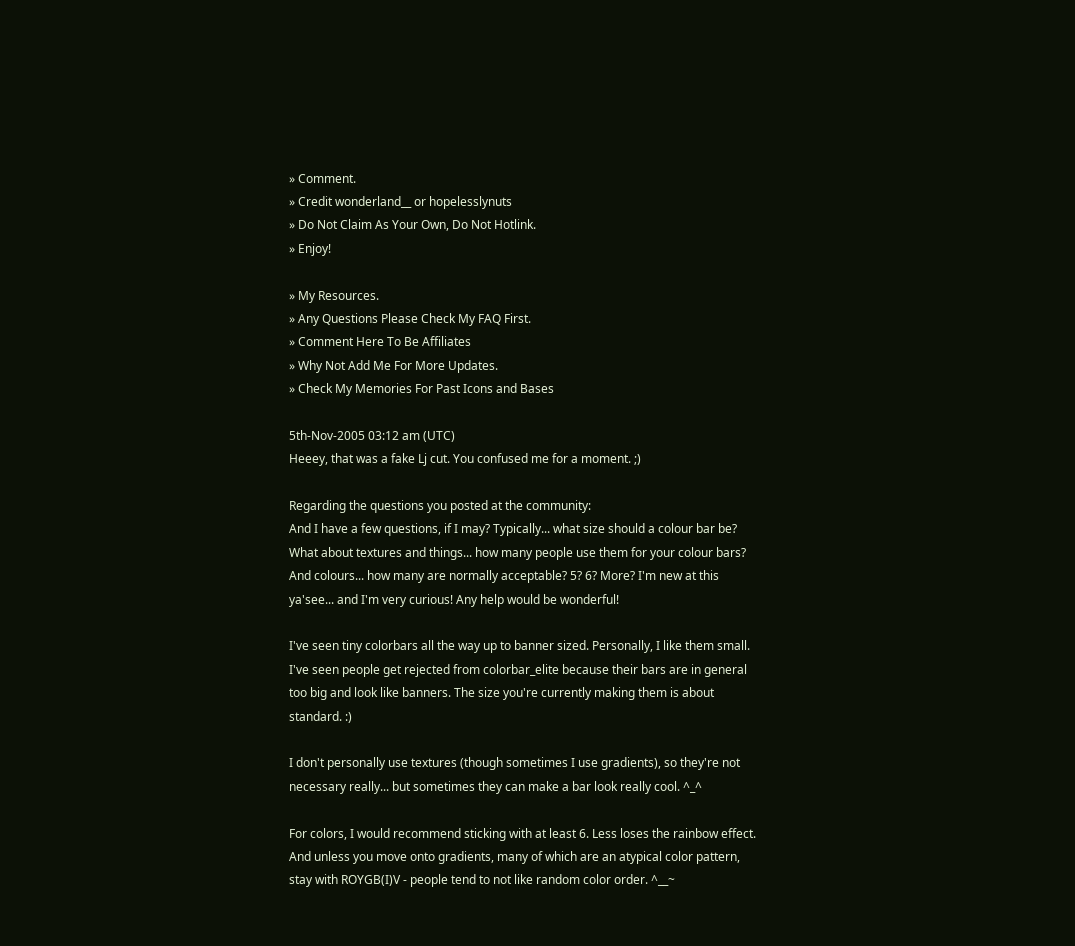» Comment.
» Credit wonderland__ or hopelesslynuts
» Do Not Claim As Your Own, Do Not Hotlink.
» Enjoy!

» My Resources.
» Any Questions Please Check My FAQ First.
» Comment Here To Be Affiliates
» Why Not Add Me For More Updates.
» Check My Memories For Past Icons and Bases

5th-Nov-2005 03:12 am (UTC)
Heeey, that was a fake Lj cut. You confused me for a moment. ;)

Regarding the questions you posted at the community:
And I have a few questions, if I may? Typically... what size should a colour bar be? What about textures and things... how many people use them for your colour bars? And colours... how many are normally acceptable? 5? 6? More? I'm new at this ya'see... and I'm very curious! Any help would be wonderful!

I've seen tiny colorbars all the way up to banner sized. Personally, I like them small. I've seen people get rejected from colorbar_elite because their bars are in general too big and look like banners. The size you're currently making them is about standard. :)

I don't personally use textures (though sometimes I use gradients), so they're not necessary really... but sometimes they can make a bar look really cool. ^_^

For colors, I would recommend sticking with at least 6. Less loses the rainbow effect. And unless you move onto gradients, many of which are an atypical color pattern, stay with ROYGB(I)V - people tend to not like random color order. ^__~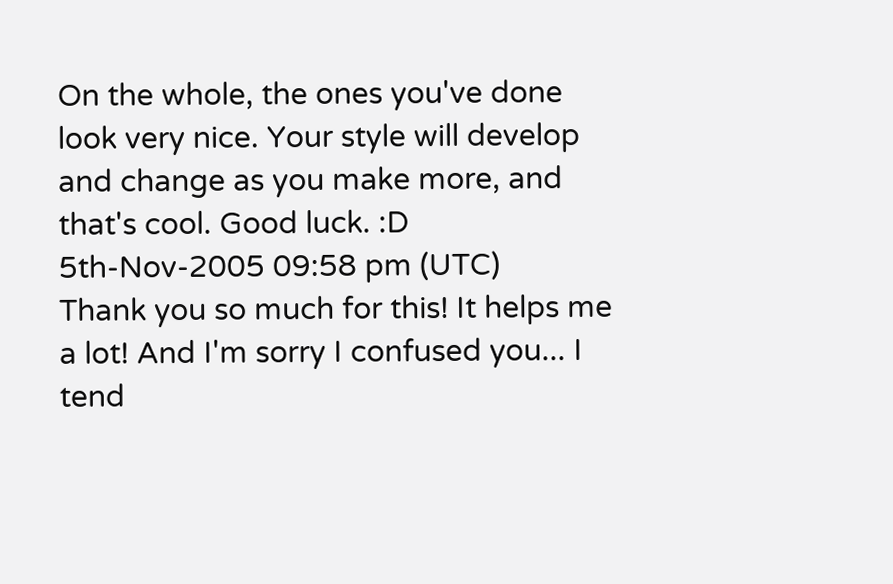On the whole, the ones you've done look very nice. Your style will develop and change as you make more, and that's cool. Good luck. :D
5th-Nov-2005 09:58 pm (UTC)
Thank you so much for this! It helps me a lot! And I'm sorry I confused you... I tend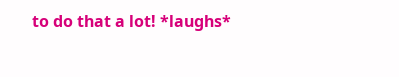to do that a lot! *laughs*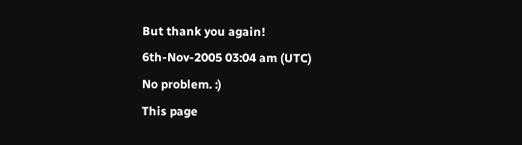But thank you again!
6th-Nov-2005 03:04 am (UTC)
No problem. :)
This page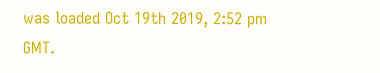was loaded Oct 19th 2019, 2:52 pm GMT.